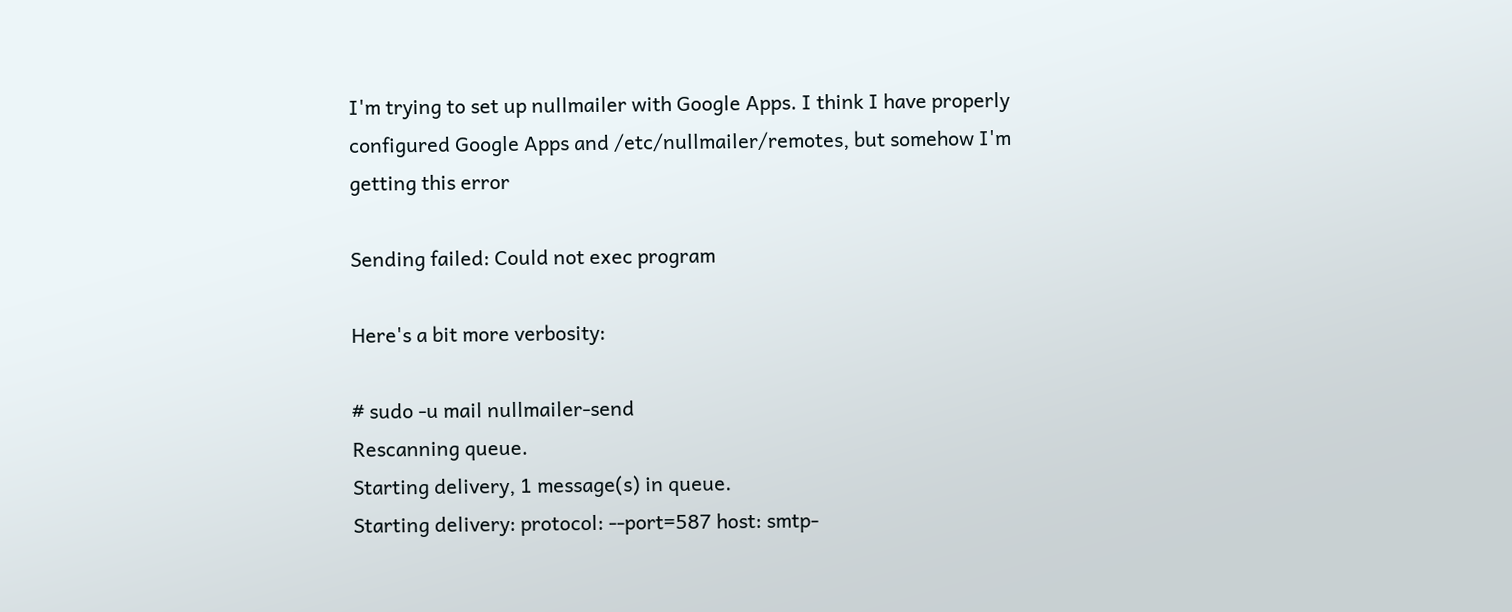I'm trying to set up nullmailer with Google Apps. I think I have properly configured Google Apps and /etc/nullmailer/remotes, but somehow I'm getting this error

Sending failed: Could not exec program

Here's a bit more verbosity:

# sudo -u mail nullmailer-send
Rescanning queue.
Starting delivery, 1 message(s) in queue.
Starting delivery: protocol: --port=587 host: smtp-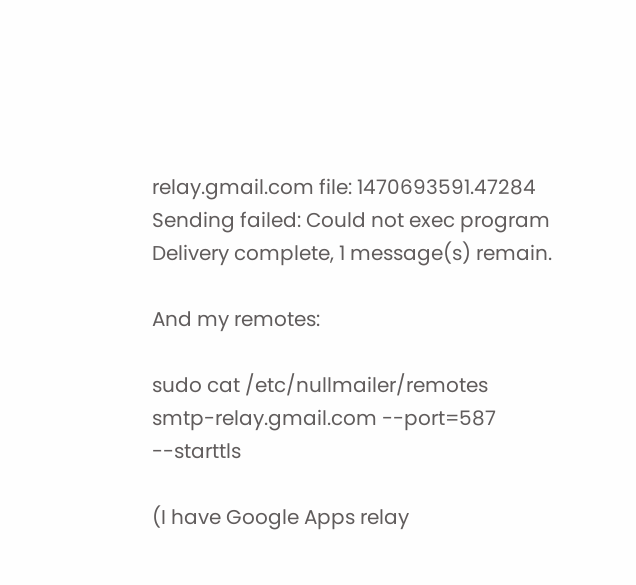relay.gmail.com file: 1470693591.47284
Sending failed: Could not exec program
Delivery complete, 1 message(s) remain.

And my remotes:

sudo cat /etc/nullmailer/remotes
smtp-relay.gmail.com --port=587 --starttls

(I have Google Apps relay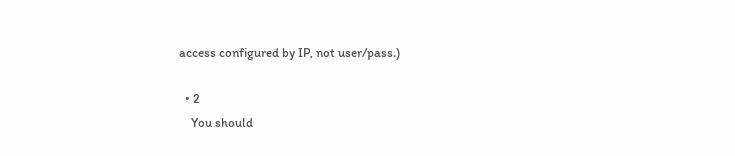access configured by IP, not user/pass.)

  • 2
    You should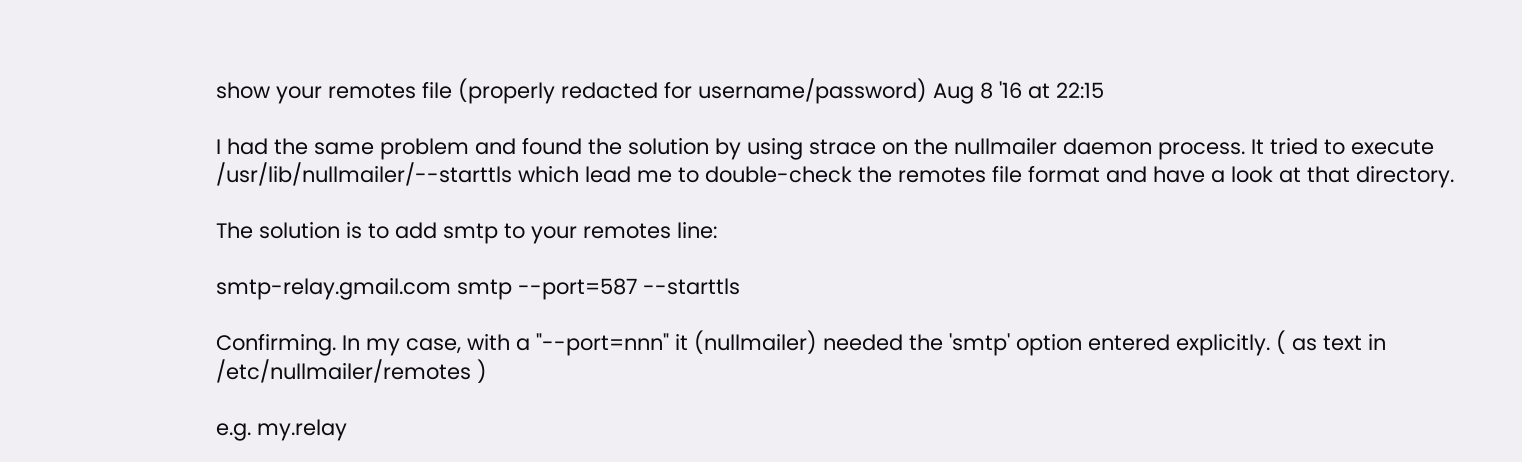show your remotes file (properly redacted for username/password) Aug 8 '16 at 22:15

I had the same problem and found the solution by using strace on the nullmailer daemon process. It tried to execute /usr/lib/nullmailer/--starttls which lead me to double-check the remotes file format and have a look at that directory.

The solution is to add smtp to your remotes line:

smtp-relay.gmail.com smtp --port=587 --starttls

Confirming. In my case, with a "--port=nnn" it (nullmailer) needed the 'smtp' option entered explicitly. ( as text in /etc/nullmailer/remotes )

e.g. my.relay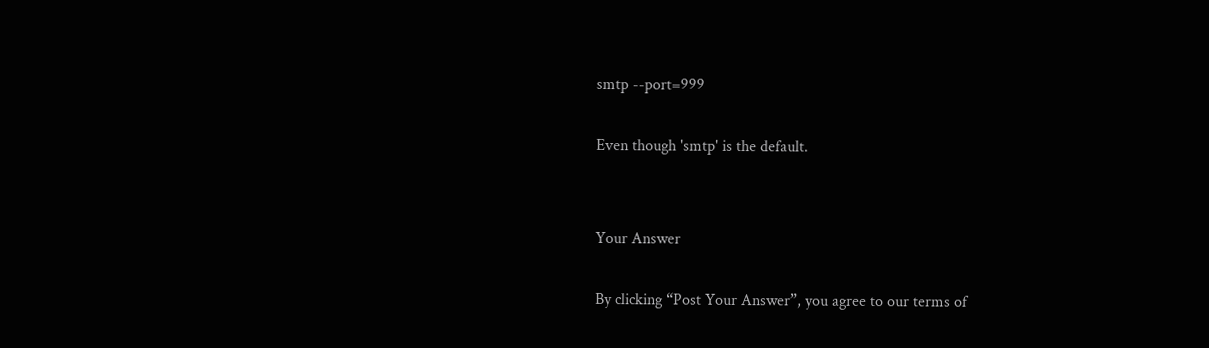smtp --port=999

Even though 'smtp' is the default.


Your Answer

By clicking “Post Your Answer”, you agree to our terms of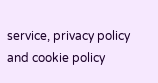service, privacy policy and cookie policy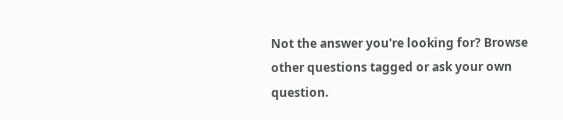Not the answer you're looking for? Browse other questions tagged or ask your own question.